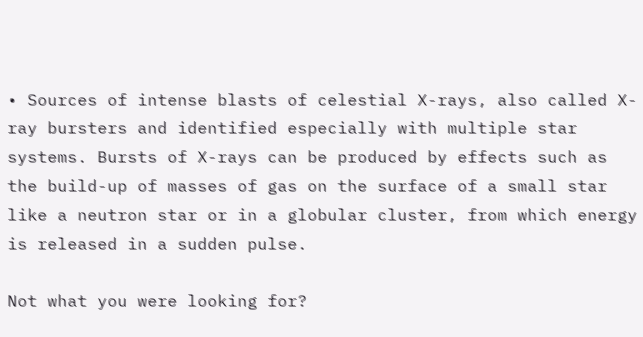• Sources of intense blasts of celestial X-rays, also called X-ray bursters and identified especially with multiple star systems. Bursts of X-rays can be produced by effects such as the build-up of masses of gas on the surface of a small star like a neutron star or in a globular cluster, from which energy is released in a sudden pulse.

Not what you were looking for?